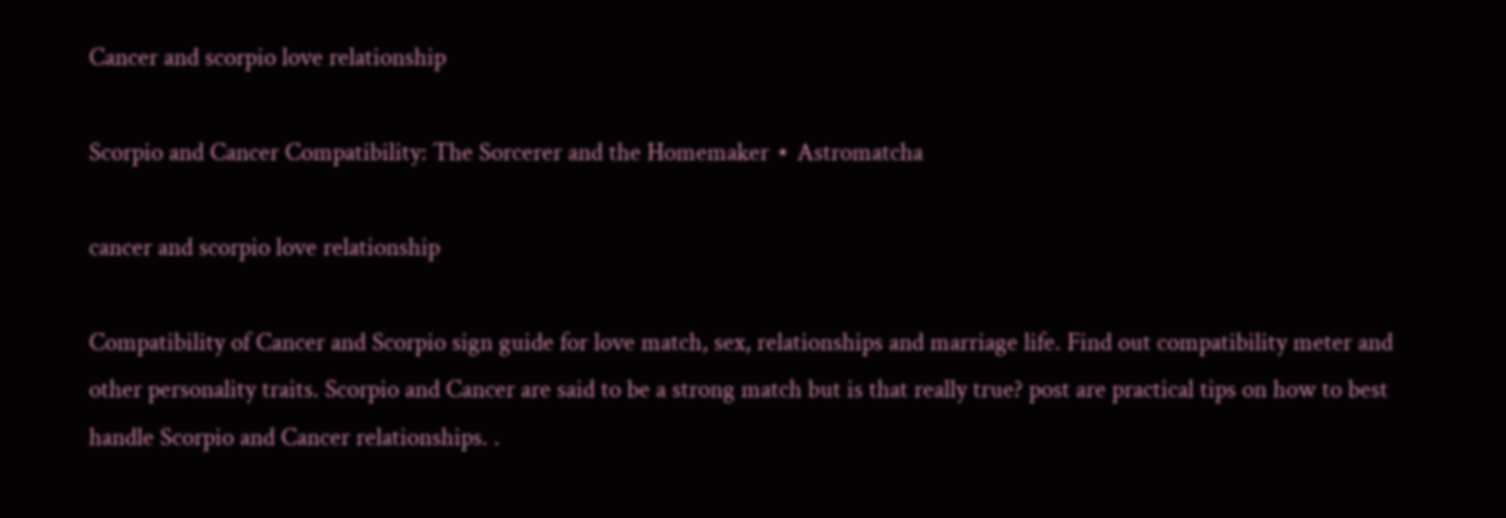Cancer and scorpio love relationship

Scorpio and Cancer Compatibility: The Sorcerer and the Homemaker ⋆ Astromatcha

cancer and scorpio love relationship

Compatibility of Cancer and Scorpio sign guide for love match, sex, relationships and marriage life. Find out compatibility meter and other personality traits. Scorpio and Cancer are said to be a strong match but is that really true? post are practical tips on how to best handle Scorpio and Cancer relationships. .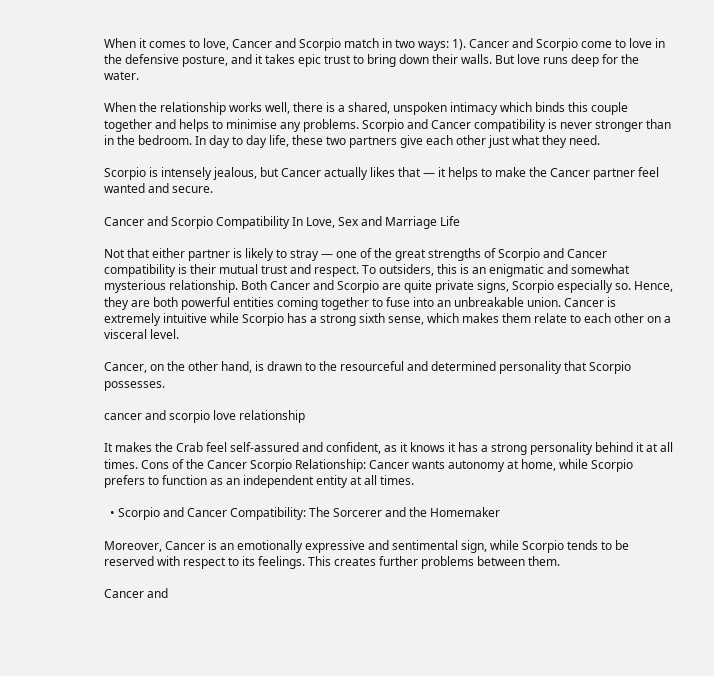When it comes to love, Cancer and Scorpio match in two ways: 1). Cancer and Scorpio come to love in the defensive posture, and it takes epic trust to bring down their walls. But love runs deep for the water.

When the relationship works well, there is a shared, unspoken intimacy which binds this couple together and helps to minimise any problems. Scorpio and Cancer compatibility is never stronger than in the bedroom. In day to day life, these two partners give each other just what they need.

Scorpio is intensely jealous, but Cancer actually likes that — it helps to make the Cancer partner feel wanted and secure.

Cancer and Scorpio Compatibility In Love, Sex and Marriage Life

Not that either partner is likely to stray — one of the great strengths of Scorpio and Cancer compatibility is their mutual trust and respect. To outsiders, this is an enigmatic and somewhat mysterious relationship. Both Cancer and Scorpio are quite private signs, Scorpio especially so. Hence, they are both powerful entities coming together to fuse into an unbreakable union. Cancer is extremely intuitive while Scorpio has a strong sixth sense, which makes them relate to each other on a visceral level.

Cancer, on the other hand, is drawn to the resourceful and determined personality that Scorpio possesses.

cancer and scorpio love relationship

It makes the Crab feel self-assured and confident, as it knows it has a strong personality behind it at all times. Cons of the Cancer Scorpio Relationship: Cancer wants autonomy at home, while Scorpio prefers to function as an independent entity at all times.

  • Scorpio and Cancer Compatibility: The Sorcerer and the Homemaker

Moreover, Cancer is an emotionally expressive and sentimental sign, while Scorpio tends to be reserved with respect to its feelings. This creates further problems between them.

Cancer and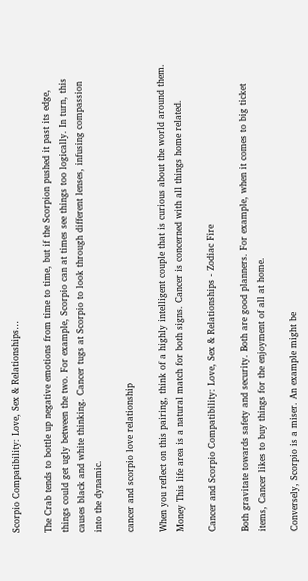Scorpio Compatibility: Love, Sex & Relationships…

The Crab tends to bottle up negative emotions from time to time, but if the Scorpion pushed it past its edge, things could get ugly between the two. For example, Scorpio can at times see things too logically. In turn, this causes black and white thinking. Cancer tugs at Scorpio to look through different lenses, infusing compassion into the dynamic.

cancer and scorpio love relationship

When you reflect on this pairing, think of a highly intelligent couple that is curious about the world around them. Money This life area is a natural match for both signs. Cancer is concerned with all things home related.

Cancer and Scorpio Compatibility: Love, Sex & Relationships - Zodiac Fire

Both gravitate towards safety and security. Both are good planners. For example, when it comes to big ticket items, Cancer likes to buy things for the enjoyment of all at home.

Conversely, Scorpio is a miser. An example might be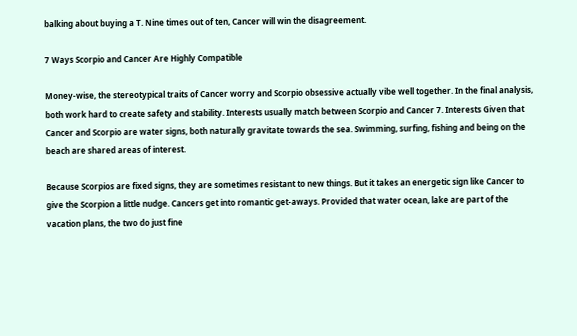balking about buying a T. Nine times out of ten, Cancer will win the disagreement.

7 Ways Scorpio and Cancer Are Highly Compatible

Money-wise, the stereotypical traits of Cancer worry and Scorpio obsessive actually vibe well together. In the final analysis, both work hard to create safety and stability. Interests usually match between Scorpio and Cancer 7. Interests Given that Cancer and Scorpio are water signs, both naturally gravitate towards the sea. Swimming, surfing, fishing and being on the beach are shared areas of interest.

Because Scorpios are fixed signs, they are sometimes resistant to new things. But it takes an energetic sign like Cancer to give the Scorpion a little nudge. Cancers get into romantic get-aways. Provided that water ocean, lake are part of the vacation plans, the two do just fine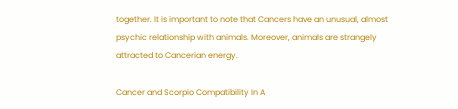together. It is important to note that Cancers have an unusual, almost psychic relationship with animals. Moreover, animals are strangely attracted to Cancerian energy.

Cancer and Scorpio Compatibility In A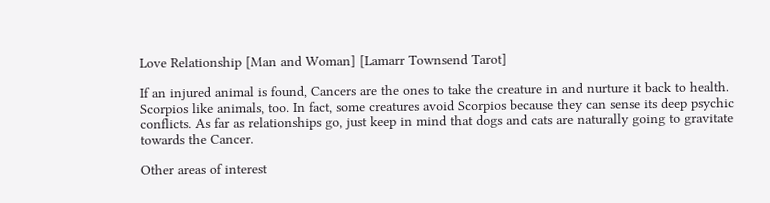Love Relationship [Man and Woman] [Lamarr Townsend Tarot]

If an injured animal is found, Cancers are the ones to take the creature in and nurture it back to health. Scorpios like animals, too. In fact, some creatures avoid Scorpios because they can sense its deep psychic conflicts. As far as relationships go, just keep in mind that dogs and cats are naturally going to gravitate towards the Cancer.

Other areas of interest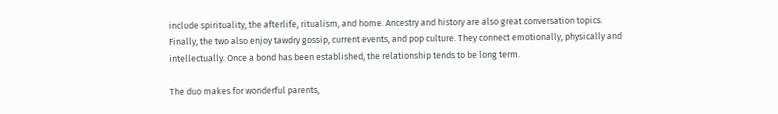include spirituality, the afterlife, ritualism, and home. Ancestry and history are also great conversation topics. Finally, the two also enjoy tawdry gossip, current events, and pop culture. They connect emotionally, physically and intellectually. Once a bond has been established, the relationship tends to be long term.

The duo makes for wonderful parents,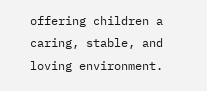offering children a caring, stable, and loving environment.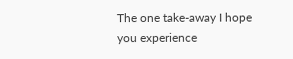The one take-away I hope you experience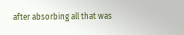after absorbing all that was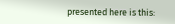presented here is this: